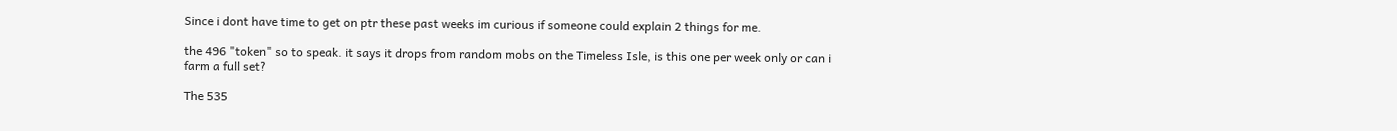Since i dont have time to get on ptr these past weeks im curious if someone could explain 2 things for me.

the 496 "token" so to speak. it says it drops from random mobs on the Timeless Isle, is this one per week only or can i farm a full set?

The 535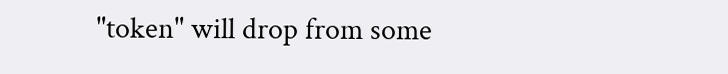"token" will drop from some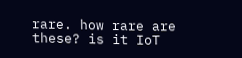rare. how rare are these? is it IoT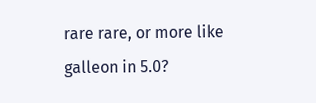rare rare, or more like galleon in 5.0?